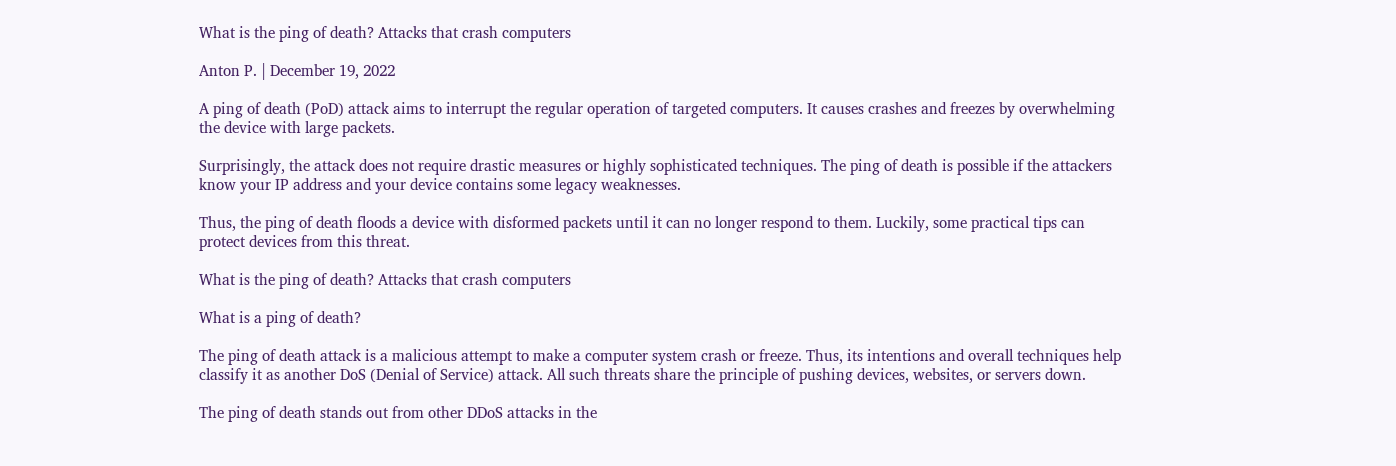What is the ping of death? Attacks that crash computers

Anton P. | December 19, 2022

A ping of death (PoD) attack aims to interrupt the regular operation of targeted computers. It causes crashes and freezes by overwhelming the device with large packets.

Surprisingly, the attack does not require drastic measures or highly sophisticated techniques. The ping of death is possible if the attackers know your IP address and your device contains some legacy weaknesses.

Thus, the ping of death floods a device with disformed packets until it can no longer respond to them. Luckily, some practical tips can protect devices from this threat.

What is the ping of death? Attacks that crash computers

What is a ping of death?

The ping of death attack is a malicious attempt to make a computer system crash or freeze. Thus, its intentions and overall techniques help classify it as another DoS (Denial of Service) attack. All such threats share the principle of pushing devices, websites, or servers down.

The ping of death stands out from other DDoS attacks in the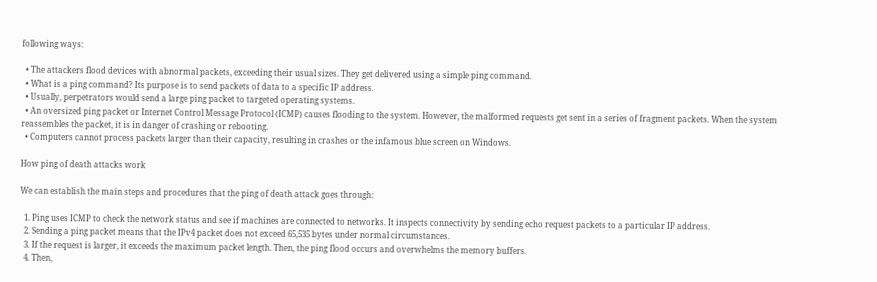following ways:

  • The attackers flood devices with abnormal packets, exceeding their usual sizes. They get delivered using a simple ping command.
  • What is a ping command? Its purpose is to send packets of data to a specific IP address.
  • Usually, perpetrators would send a large ping packet to targeted operating systems.
  • An oversized ping packet or Internet Control Message Protocol (ICMP) causes flooding to the system. However, the malformed requests get sent in a series of fragment packets. When the system reassembles the packet, it is in danger of crashing or rebooting.
  • Computers cannot process packets larger than their capacity, resulting in crashes or the infamous blue screen on Windows.

How ping of death attacks work

We can establish the main steps and procedures that the ping of death attack goes through:

  1. Ping uses ICMP to check the network status and see if machines are connected to networks. It inspects connectivity by sending echo request packets to a particular IP address.
  2. Sending a ping packet means that the IPv4 packet does not exceed 65,535 bytes under normal circumstances.
  3. If the request is larger, it exceeds the maximum packet length. Then, the ping flood occurs and overwhelms the memory buffers.
  4. Then,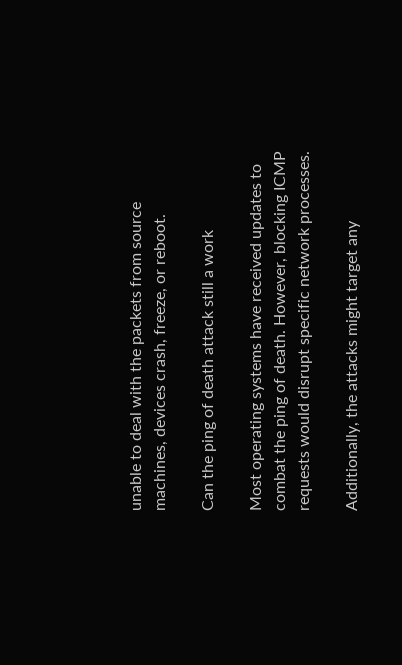unable to deal with the packets from source machines, devices crash, freeze, or reboot.

Can the ping of death attack still a work

Most operating systems have received updates to combat the ping of death. However, blocking ICMP requests would disrupt specific network processes.

Additionally, the attacks might target any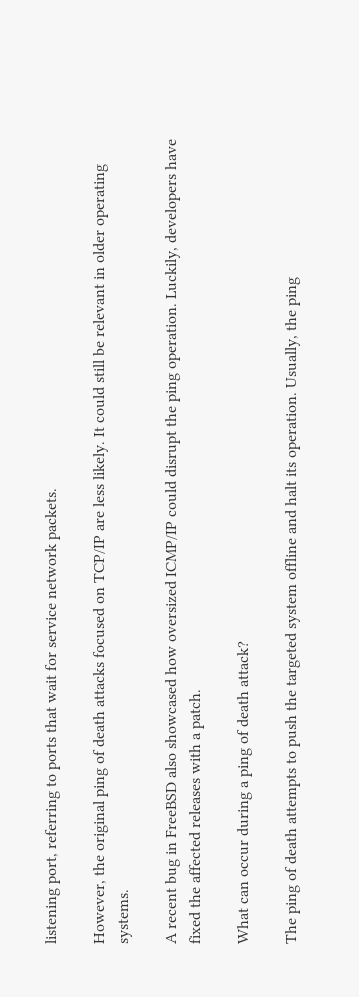listening port, referring to ports that wait for service network packets.

However, the original ping of death attacks focused on TCP/IP are less likely. It could still be relevant in older operating systems.

A recent bug in FreeBSD also showcased how oversized ICMP/IP could disrupt the ping operation. Luckily, developers have fixed the affected releases with a patch.

What can occur during a ping of death attack?

The ping of death attempts to push the targeted system offline and halt its operation. Usually, the ping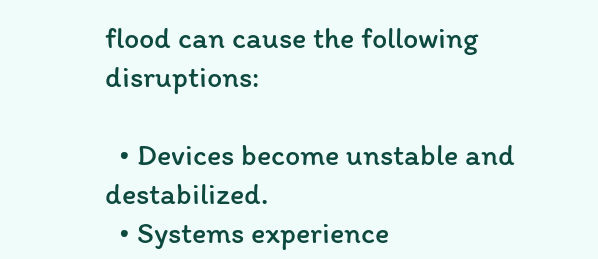flood can cause the following disruptions:

  • Devices become unstable and destabilized.
  • Systems experience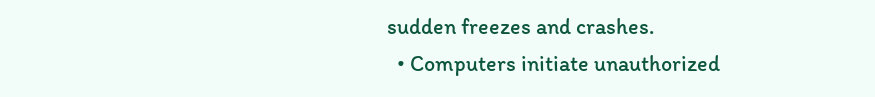sudden freezes and crashes.
  • Computers initiate unauthorized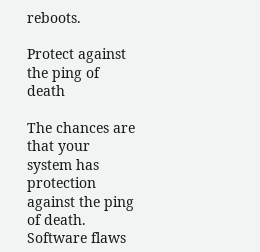reboots.

Protect against the ping of death

The chances are that your system has protection against the ping of death. Software flaws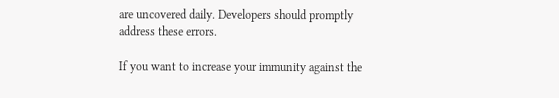are uncovered daily. Developers should promptly address these errors.

If you want to increase your immunity against the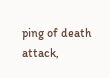ping of death attack,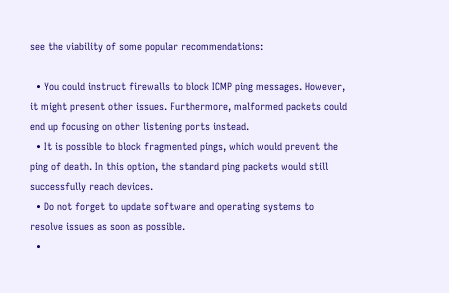see the viability of some popular recommendations:

  • You could instruct firewalls to block ICMP ping messages. However, it might present other issues. Furthermore, malformed packets could end up focusing on other listening ports instead.
  • It is possible to block fragmented pings, which would prevent the ping of death. In this option, the standard ping packets would still successfully reach devices.
  • Do not forget to update software and operating systems to resolve issues as soon as possible.
  •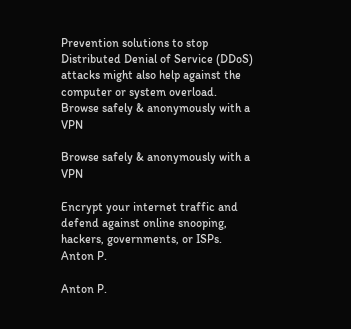Prevention solutions to stop Distributed Denial of Service (DDoS) attacks might also help against the computer or system overload.
Browse safely & anonymously with a VPN

Browse safely & anonymously with a VPN

Encrypt your internet traffic and defend against online snooping, hackers, governments, or ISPs.
Anton P.

Anton P.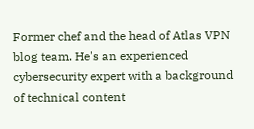Former chef and the head of Atlas VPN blog team. He's an experienced cybersecurity expert with a background of technical content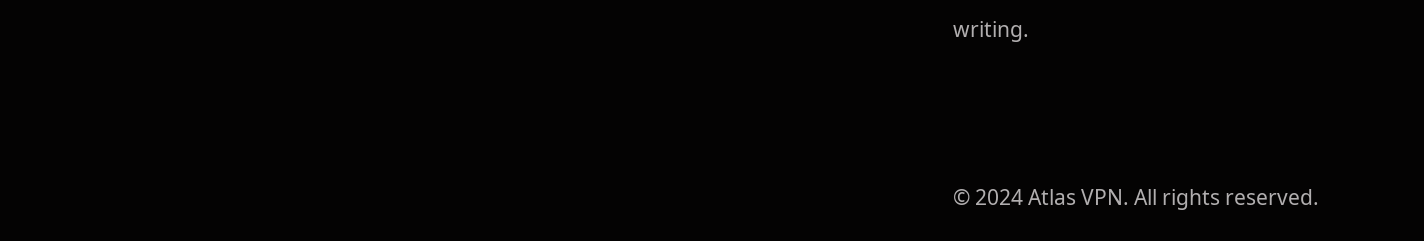writing.



© 2024 Atlas VPN. All rights reserved.